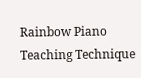Rainbow Piano Teaching Technique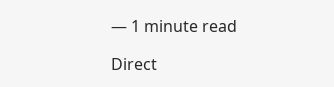— 1 minute read

Direct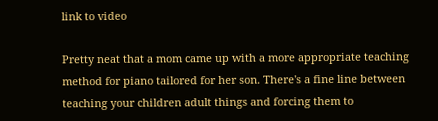link to video

Pretty neat that a mom came up with a more appropriate teaching method for piano tailored for her son. There's a fine line between teaching your children adult things and forcing them to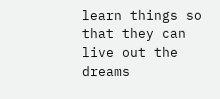learn things so that they can live out the dreams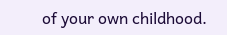of your own childhood.